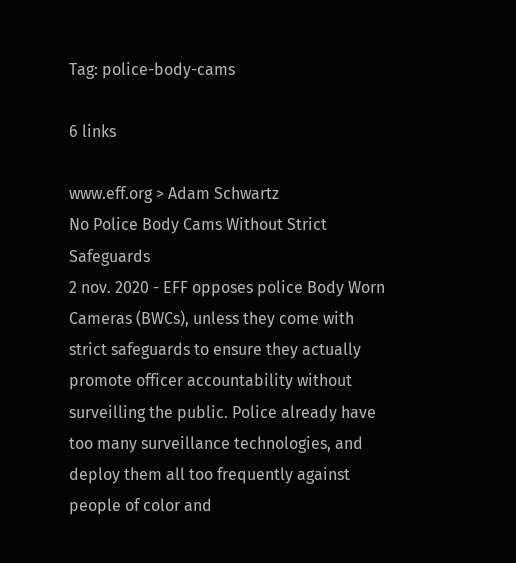Tag: police-body-cams

6 links

www.eff.org > Adam Schwartz
No Police Body Cams Without Strict Safeguards
2 nov. 2020 - EFF opposes police Body Worn Cameras (BWCs), unless they come with strict safeguards to ensure they actually promote officer accountability without surveilling the public. Police already have too many surveillance technologies, and deploy them all too frequently against people of color and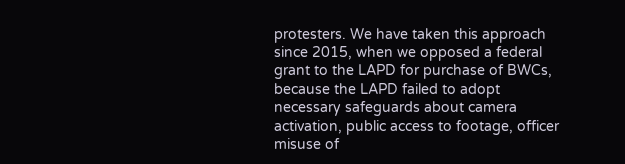protesters. We have taken this approach since 2015, when we opposed a federal grant to the LAPD for purchase of BWCs, because the LAPD failed to adopt necessary safeguards about camera activation, public access to footage, officer misuse of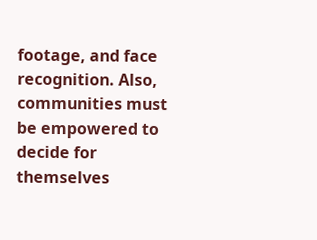footage, and face recognition. Also, communities must be empowered to decide for themselves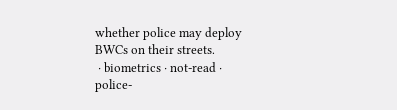whether police may deploy BWCs on their streets.
 · biometrics · not-read · police-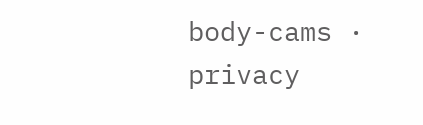body-cams · privacy